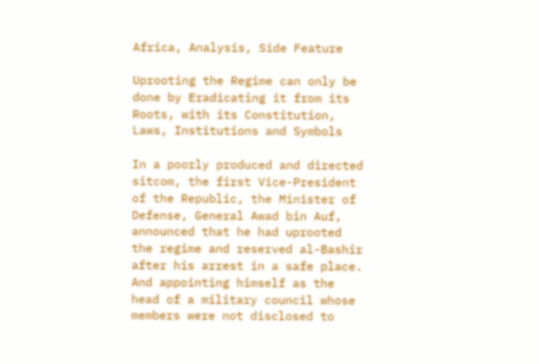Africa, Analysis, Side Feature

Uprooting the Regime can only be done by Eradicating it from its Roots, with its Constitution, Laws, Institutions and Symbols

In a poorly produced and directed sitcom, the first Vice-President of the Republic, the Minister of Defense, General Awad bin Auf, announced that he had uprooted the regime and reserved al-Bashir after his arrest in a safe place. And appointing himself as the head of a military council whose members were not disclosed to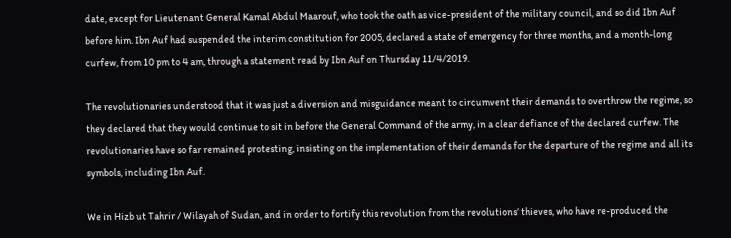date, except for Lieutenant General Kamal Abdul Maarouf, who took the oath as vice-president of the military council, and so did Ibn Auf before him. Ibn Auf had suspended the interim constitution for 2005, declared a state of emergency for three months, and a month-long curfew, from 10 pm to 4 am, through a statement read by Ibn Auf on Thursday 11/4/2019.

The revolutionaries understood that it was just a diversion and misguidance meant to circumvent their demands to overthrow the regime, so they declared that they would continue to sit in before the General Command of the army, in a clear defiance of the declared curfew. The revolutionaries have so far remained protesting, insisting on the implementation of their demands for the departure of the regime and all its symbols, including Ibn Auf.

We in Hizb ut Tahrir / Wilayah of Sudan, and in order to fortify this revolution from the revolutions’ thieves, who have re-produced the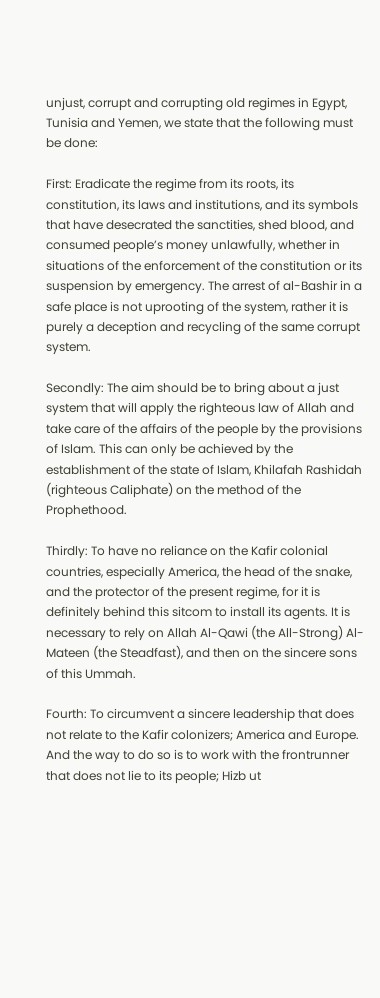unjust, corrupt and corrupting old regimes in Egypt, Tunisia and Yemen, we state that the following must be done:

First: Eradicate the regime from its roots, its constitution, its laws and institutions, and its symbols that have desecrated the sanctities, shed blood, and consumed people’s money unlawfully, whether in situations of the enforcement of the constitution or its suspension by emergency. The arrest of al-Bashir in a safe place is not uprooting of the system, rather it is purely a deception and recycling of the same corrupt system.

Secondly: The aim should be to bring about a just system that will apply the righteous law of Allah and take care of the affairs of the people by the provisions of Islam. This can only be achieved by the establishment of the state of Islam, Khilafah Rashidah (righteous Caliphate) on the method of the Prophethood.

Thirdly: To have no reliance on the Kafir colonial countries, especially America, the head of the snake, and the protector of the present regime, for it is definitely behind this sitcom to install its agents. It is necessary to rely on Allah Al-Qawi (the All-Strong) Al-Mateen (the Steadfast), and then on the sincere sons of this Ummah.

Fourth: To circumvent a sincere leadership that does not relate to the Kafir colonizers; America and Europe. And the way to do so is to work with the frontrunner that does not lie to its people; Hizb ut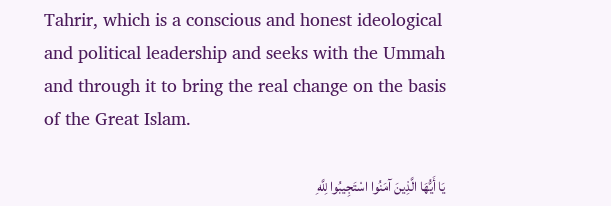Tahrir, which is a conscious and honest ideological and political leadership and seeks with the Ummah and through it to bring the real change on the basis of the Great Islam.

يَا أَيُّهَا الَّذِينَ آمَنُوا اسْتَجِيبُوا لِلَّهِ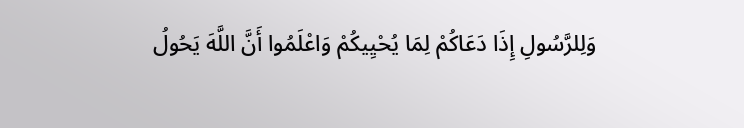وَلِلرَّسُولِ إِذَا دَعَاكُمْ لِمَا يُحْيِيكُمْ وَاعْلَمُوا أَنَّ اللَّهَ يَحُولُ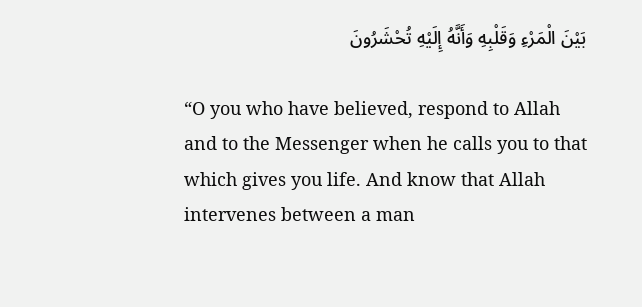بَيْنَ الْمَرْءِ وَقَلْبِهِ وَأَنَّهُ إِلَيْهِ تُحْشَرُونَ

“O you who have believed, respond to Allah and to the Messenger when he calls you to that which gives you life. And know that Allah intervenes between a man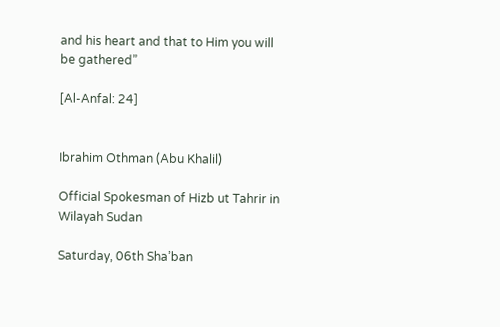and his heart and that to Him you will be gathered”

[Al-Anfal: 24]


Ibrahim Othman (Abu Khalil)

Official Spokesman of Hizb ut Tahrir in Wilayah Sudan

Saturday, 06th Sha’ban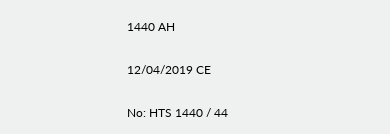1440 AH

12/04/2019 CE

No: HTS 1440 / 44